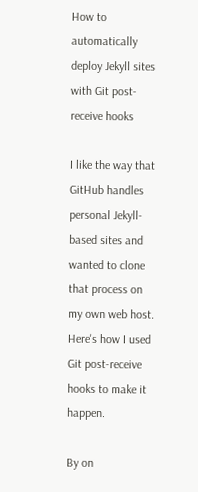How to automatically deploy Jekyll sites with Git post-receive hooks

I like the way that GitHub handles personal Jekyll-based sites and wanted to clone that process on my own web host. Here's how I used Git post-receive hooks to make it happen.

By on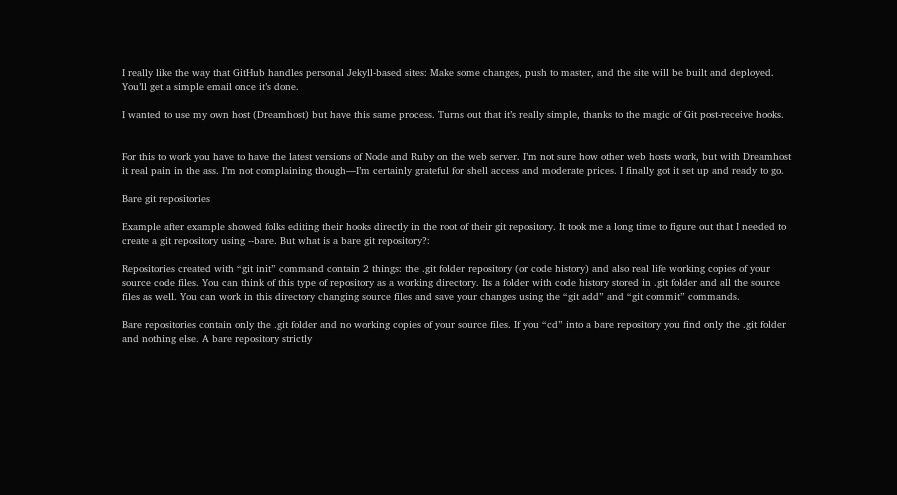I really like the way that GitHub handles personal Jekyll-based sites: Make some changes, push to master, and the site will be built and deployed. You’ll get a simple email once it’s done.

I wanted to use my own host (Dreamhost) but have this same process. Turns out that it’s really simple, thanks to the magic of Git post-receive hooks.


For this to work you have to have the latest versions of Node and Ruby on the web server. I’m not sure how other web hosts work, but with Dreamhost it real pain in the ass. I’m not complaining though—I’m certainly grateful for shell access and moderate prices. I finally got it set up and ready to go.

Bare git repositories

Example after example showed folks editing their hooks directly in the root of their git repository. It took me a long time to figure out that I needed to create a git repository using --bare. But what is a bare git repository?:

Repositories created with “git init” command contain 2 things: the .git folder repository (or code history) and also real life working copies of your source code files. You can think of this type of repository as a working directory. Its a folder with code history stored in .git folder and all the source files as well. You can work in this directory changing source files and save your changes using the “git add” and “git commit” commands.

Bare repositories contain only the .git folder and no working copies of your source files. If you “cd” into a bare repository you find only the .git folder and nothing else. A bare repository strictly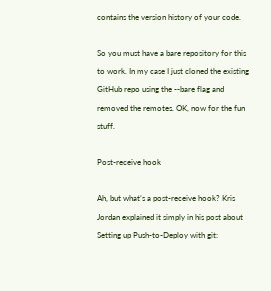contains the version history of your code.

So you must have a bare repository for this to work. In my case I just cloned the existing GitHub repo using the --bare flag and removed the remotes. OK, now for the fun stuff.

Post-receive hook

Ah, but what’s a post-receive hook? Kris Jordan explained it simply in his post about Setting up Push-to-Deploy with git: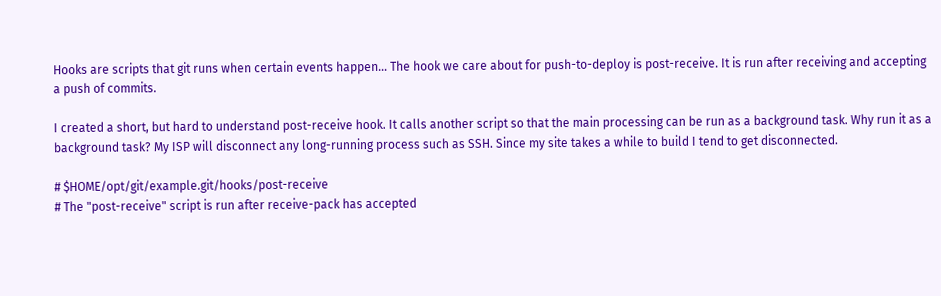Hooks are scripts that git runs when certain events happen… The hook we care about for push-to-deploy is post-receive. It is run after receiving and accepting a push of commits.

I created a short, but hard to understand post-receive hook. It calls another script so that the main processing can be run as a background task. Why run it as a background task? My ISP will disconnect any long-running process such as SSH. Since my site takes a while to build I tend to get disconnected.

# $HOME/opt/git/example.git/hooks/post-receive
# The "post-receive" script is run after receive-pack has accepted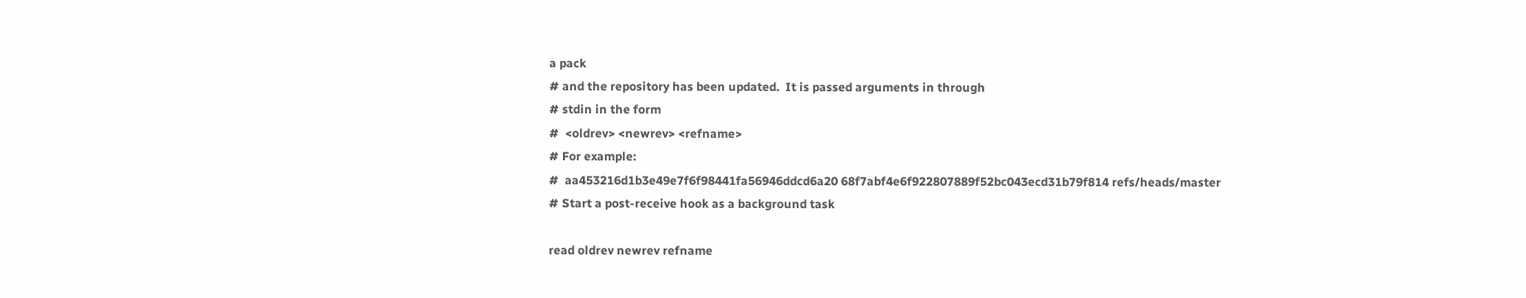a pack
# and the repository has been updated.  It is passed arguments in through
# stdin in the form
#  <oldrev> <newrev> <refname>
# For example:
#  aa453216d1b3e49e7f6f98441fa56946ddcd6a20 68f7abf4e6f922807889f52bc043ecd31b79f814 refs/heads/master
# Start a post-receive hook as a background task

read oldrev newrev refname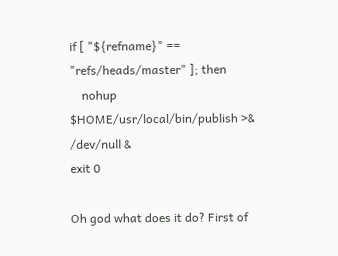if [ "${refname}" == "refs/heads/master" ]; then
    nohup $HOME/usr/local/bin/publish >& /dev/null &
exit 0

Oh god what does it do? First of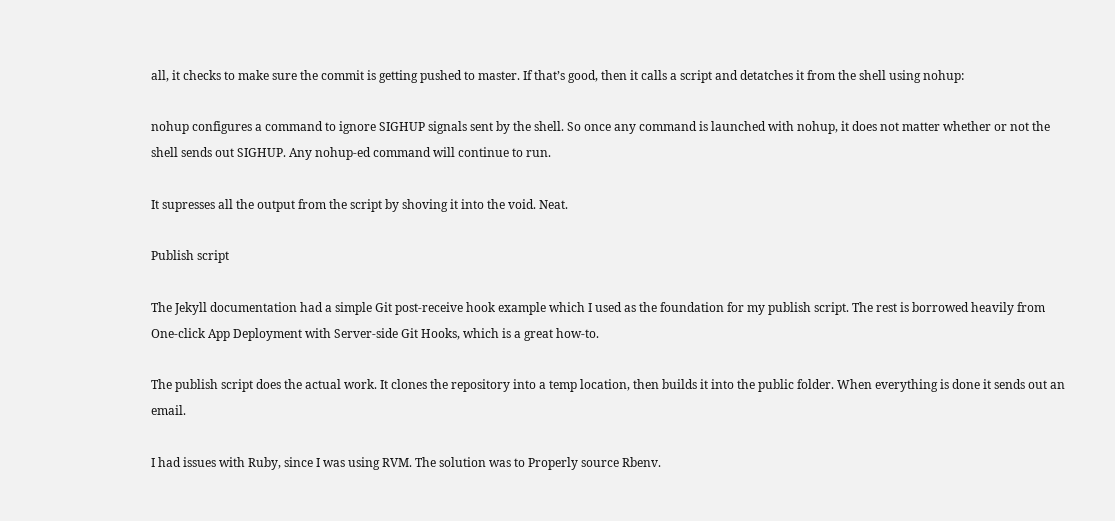all, it checks to make sure the commit is getting pushed to master. If that’s good, then it calls a script and detatches it from the shell using nohup:

nohup configures a command to ignore SIGHUP signals sent by the shell. So once any command is launched with nohup, it does not matter whether or not the shell sends out SIGHUP. Any nohup-ed command will continue to run.

It supresses all the output from the script by shoving it into the void. Neat.

Publish script

The Jekyll documentation had a simple Git post-receive hook example which I used as the foundation for my publish script. The rest is borrowed heavily from One-click App Deployment with Server-side Git Hooks, which is a great how-to.

The publish script does the actual work. It clones the repository into a temp location, then builds it into the public folder. When everything is done it sends out an email.

I had issues with Ruby, since I was using RVM. The solution was to Properly source Rbenv.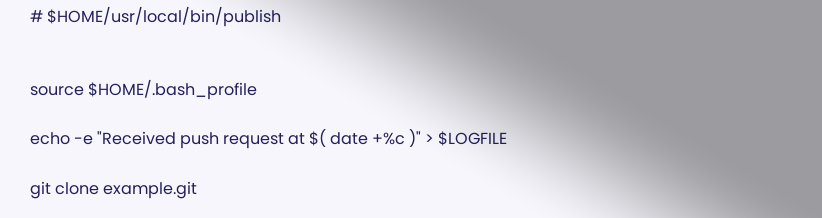# $HOME/usr/local/bin/publish


source $HOME/.bash_profile

echo -e "Received push request at $( date +%c )" > $LOGFILE

git clone example.git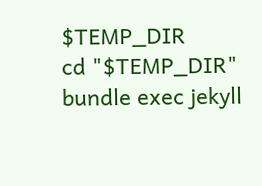$TEMP_DIR
cd "$TEMP_DIR"
bundle exec jekyll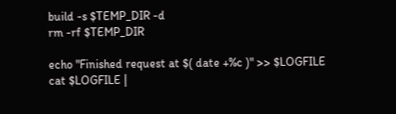build -s $TEMP_DIR -d
rm -rf $TEMP_DIR

echo "Finished request at $( date +%c )" >> $LOGFILE
cat $LOGFILE |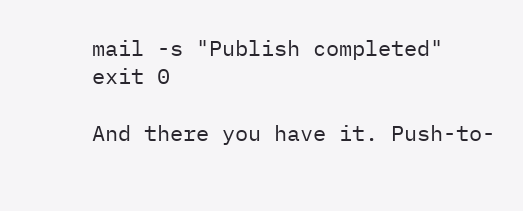mail -s "Publish completed"
exit 0

And there you have it. Push-to-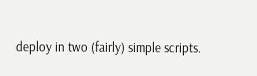deploy in two (fairly) simple scripts.